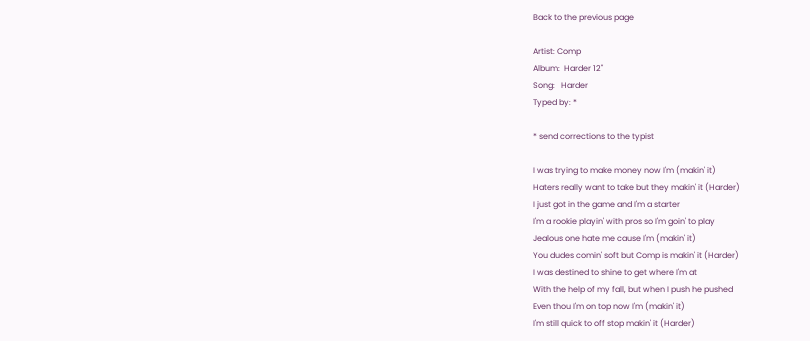Back to the previous page

Artist: Comp
Album:  Harder 12"
Song:   Harder
Typed by: *

* send corrections to the typist

I was trying to make money now I'm (makin' it)
Haters really want to take but they makin' it (Harder)
I just got in the game and I'm a starter
I'm a rookie playin' with pros so I'm goin' to play
Jealous one hate me cause I'm (makin' it)
You dudes comin' soft but Comp is makin' it (Harder)
I was destined to shine to get where I'm at
With the help of my fall, but when I push he pushed
Even thou I'm on top now I'm (makin' it)
I'm still quick to off stop makin' it (Harder)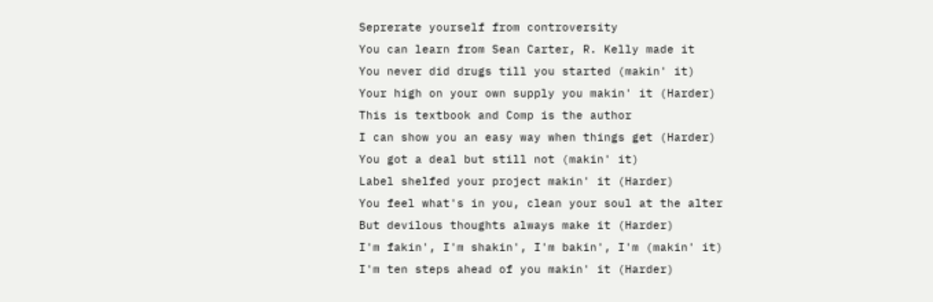Seprerate yourself from controversity
You can learn from Sean Carter, R. Kelly made it
You never did drugs till you started (makin' it)
Your high on your own supply you makin' it (Harder)
This is textbook and Comp is the author
I can show you an easy way when things get (Harder)
You got a deal but still not (makin' it)
Label shelfed your project makin' it (Harder)
You feel what's in you, clean your soul at the alter
But devilous thoughts always make it (Harder)
I'm fakin', I'm shakin', I'm bakin', I'm (makin' it)
I'm ten steps ahead of you makin' it (Harder)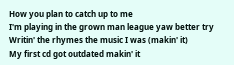How you plan to catch up to me
I'm playing in the grown man league yaw better try
Writin' the rhymes the music I was (makin' it)
My first cd got outdated makin' it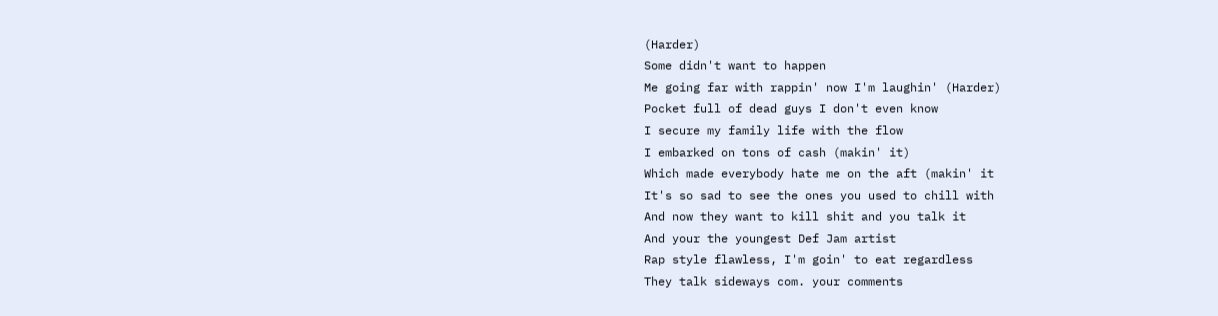(Harder)
Some didn't want to happen
Me going far with rappin' now I'm laughin' (Harder)
Pocket full of dead guys I don't even know
I secure my family life with the flow
I embarked on tons of cash (makin' it)
Which made everybody hate me on the aft (makin' it
It's so sad to see the ones you used to chill with
And now they want to kill shit and you talk it
And your the youngest Def Jam artist
Rap style flawless, I'm goin' to eat regardless
They talk sideways com. your comments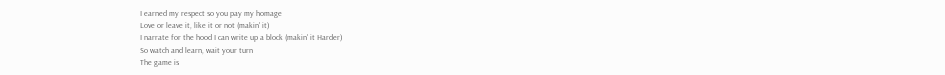I earned my respect so you pay my homage
Love or leave it, like it or not (makin' it)
I narrate for the hood I can write up a block (makin' it Harder)
So watch and learn, wait your turn
The game is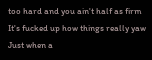too hard and you ain't half as firm
It's fucked up how things really yaw
Just when a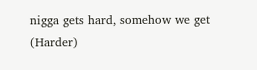nigga gets hard, somehow we get (Harder)